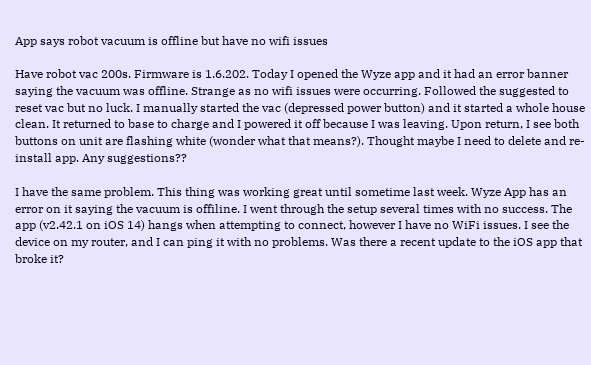App says robot vacuum is offline but have no wifi issues

Have robot vac 200s. Firmware is 1.6.202. Today I opened the Wyze app and it had an error banner saying the vacuum was offline. Strange as no wifi issues were occurring. Followed the suggested to reset vac but no luck. I manually started the vac (depressed power button) and it started a whole house clean. It returned to base to charge and I powered it off because I was leaving. Upon return, I see both buttons on unit are flashing white (wonder what that means?). Thought maybe I need to delete and re-install app. Any suggestions??

I have the same problem. This thing was working great until sometime last week. Wyze App has an error on it saying the vacuum is offiline. I went through the setup several times with no success. The app (v2.42.1 on iOS 14) hangs when attempting to connect, however I have no WiFi issues. I see the device on my router, and I can ping it with no problems. Was there a recent update to the iOS app that broke it?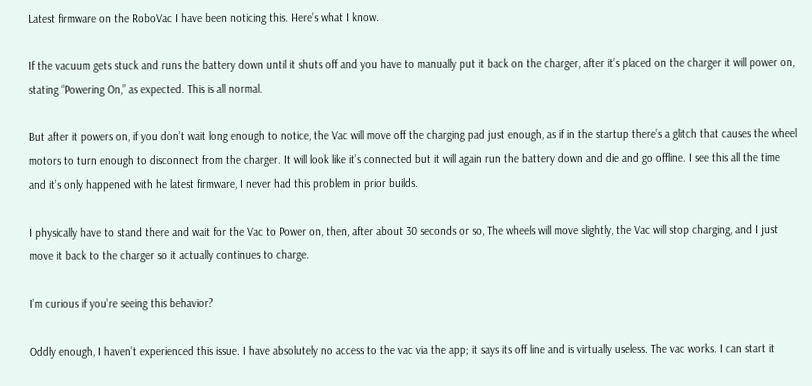Latest firmware on the RoboVac I have been noticing this. Here’s what I know.

If the vacuum gets stuck and runs the battery down until it shuts off and you have to manually put it back on the charger, after it’s placed on the charger it will power on, stating “Powering On,” as expected. This is all normal.

But after it powers on, if you don’t wait long enough to notice, the Vac will move off the charging pad just enough, as if in the startup there’s a glitch that causes the wheel motors to turn enough to disconnect from the charger. It will look like it’s connected but it will again run the battery down and die and go offline. I see this all the time and it’s only happened with he latest firmware, I never had this problem in prior builds.

I physically have to stand there and wait for the Vac to Power on, then, after about 30 seconds or so, The wheels will move slightly, the Vac will stop charging, and I just move it back to the charger so it actually continues to charge.

I’m curious if you’re seeing this behavior?

Oddly enough, I haven’t experienced this issue. I have absolutely no access to the vac via the app; it says its off line and is virtually useless. The vac works. I can start it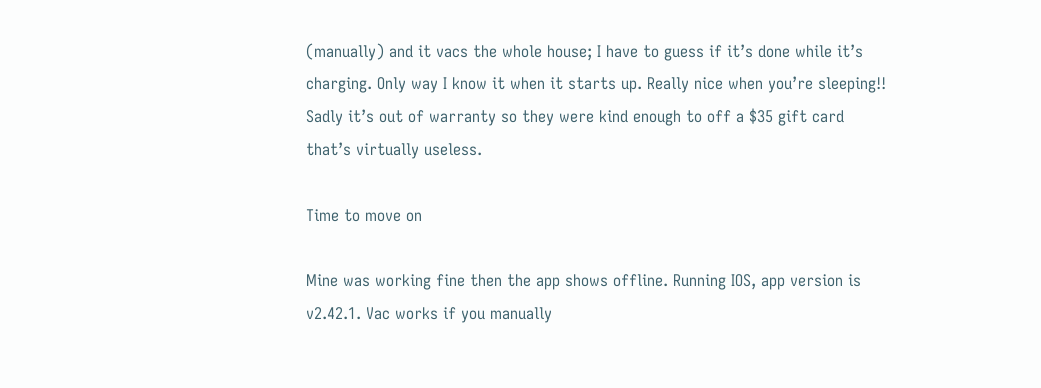(manually) and it vacs the whole house; I have to guess if it’s done while it’s charging. Only way I know it when it starts up. Really nice when you’re sleeping!! Sadly it’s out of warranty so they were kind enough to off a $35 gift card that’s virtually useless.

Time to move on

Mine was working fine then the app shows offline. Running IOS, app version is v2.42.1. Vac works if you manually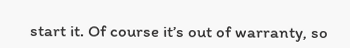start it. Of course it’s out of warranty, so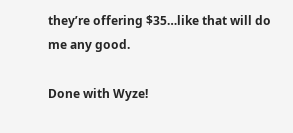they’re offering $35…like that will do me any good.

Done with Wyze!